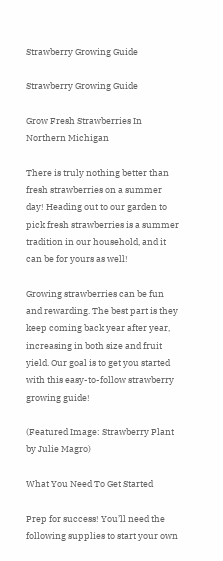Strawberry Growing Guide

Strawberry Growing Guide

Grow Fresh Strawberries In Northern Michigan

There is truly nothing better than fresh strawberries on a summer day! Heading out to our garden to pick fresh strawberries is a summer tradition in our household, and it can be for yours as well!

Growing strawberries can be fun and rewarding. The best part is they keep coming back year after year, increasing in both size and fruit yield. Our goal is to get you started with this easy-to-follow strawberry growing guide!

(Featured Image: Strawberry Plant by Julie Magro)

What You Need To Get Started

Prep for success! You’ll need the following supplies to start your own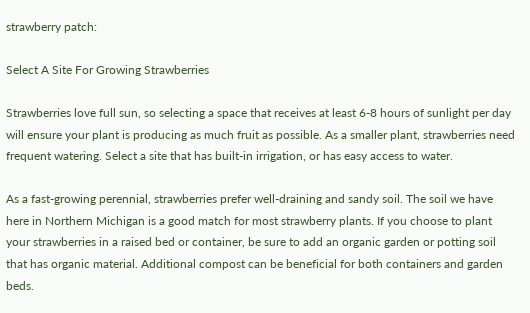strawberry patch:

Select A Site For Growing Strawberries

Strawberries love full sun, so selecting a space that receives at least 6-8 hours of sunlight per day will ensure your plant is producing as much fruit as possible. As a smaller plant, strawberries need frequent watering. Select a site that has built-in irrigation, or has easy access to water.

As a fast-growing perennial, strawberries prefer well-draining and sandy soil. The soil we have here in Northern Michigan is a good match for most strawberry plants. If you choose to plant your strawberries in a raised bed or container, be sure to add an organic garden or potting soil that has organic material. Additional compost can be beneficial for both containers and garden beds.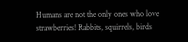Humans are not the only ones who love strawberries! Rabbits, squirrels, birds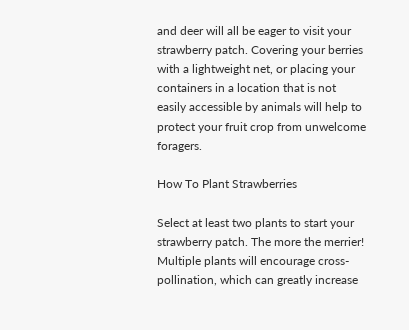and deer will all be eager to visit your strawberry patch. Covering your berries with a lightweight net, or placing your containers in a location that is not easily accessible by animals will help to protect your fruit crop from unwelcome foragers.

How To Plant Strawberries

Select at least two plants to start your strawberry patch. The more the merrier! Multiple plants will encourage cross-pollination, which can greatly increase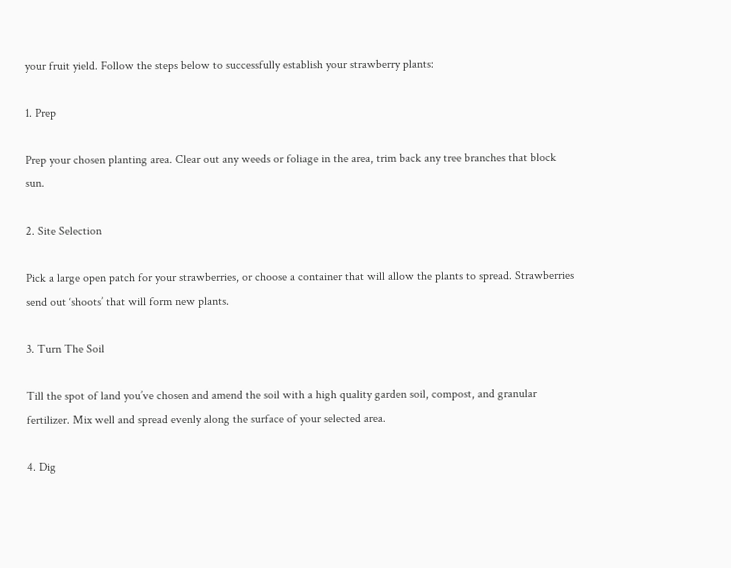your fruit yield. Follow the steps below to successfully establish your strawberry plants:

1. Prep

Prep your chosen planting area. Clear out any weeds or foliage in the area, trim back any tree branches that block sun.

2. Site Selection

Pick a large open patch for your strawberries, or choose a container that will allow the plants to spread. Strawberries send out ‘shoots’ that will form new plants.

3. Turn The Soil

Till the spot of land you’ve chosen and amend the soil with a high quality garden soil, compost, and granular fertilizer. Mix well and spread evenly along the surface of your selected area.

4. Dig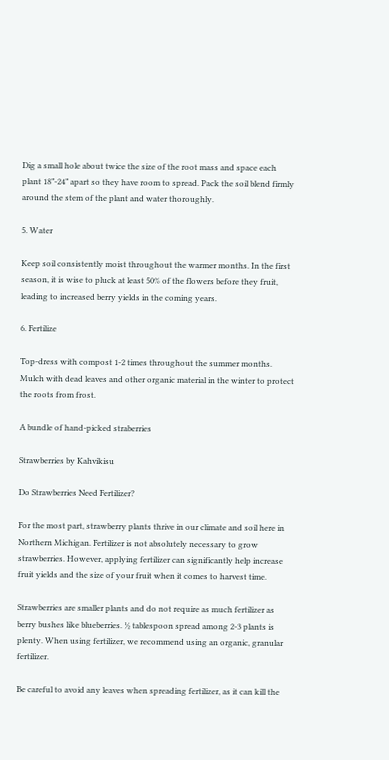Dig a small hole about twice the size of the root mass and space each plant 18”-24” apart so they have room to spread. Pack the soil blend firmly around the stem of the plant and water thoroughly.

5. Water

Keep soil consistently moist throughout the warmer months. In the first season, it is wise to pluck at least 50% of the flowers before they fruit, leading to increased berry yields in the coming years.

6. Fertilize

Top-dress with compost 1-2 times throughout the summer months. Mulch with dead leaves and other organic material in the winter to protect the roots from frost.

A bundle of hand-picked straberries

Strawberries by Kahvikisu

Do Strawberries Need Fertilizer?

For the most part, strawberry plants thrive in our climate and soil here in Northern Michigan. Fertilizer is not absolutely necessary to grow strawberries. However, applying fertilizer can significantly help increase fruit yields and the size of your fruit when it comes to harvest time.

Strawberries are smaller plants and do not require as much fertilizer as berry bushes like blueberries. ½ tablespoon spread among 2-3 plants is plenty. When using fertilizer, we recommend using an organic, granular fertilizer.

Be careful to avoid any leaves when spreading fertilizer, as it can kill the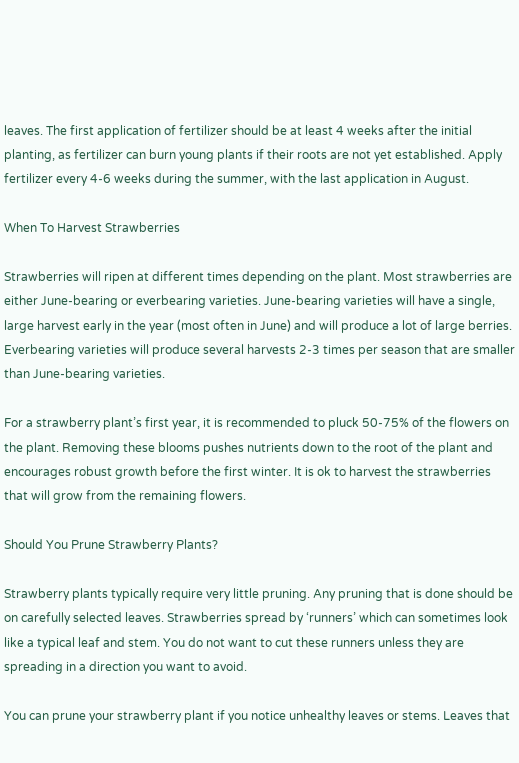leaves. The first application of fertilizer should be at least 4 weeks after the initial planting, as fertilizer can burn young plants if their roots are not yet established. Apply fertilizer every 4-6 weeks during the summer, with the last application in August.

When To Harvest Strawberries

Strawberries will ripen at different times depending on the plant. Most strawberries are either June-bearing or everbearing varieties. June-bearing varieties will have a single, large harvest early in the year (most often in June) and will produce a lot of large berries. Everbearing varieties will produce several harvests 2-3 times per season that are smaller than June-bearing varieties.

For a strawberry plant’s first year, it is recommended to pluck 50-75% of the flowers on the plant. Removing these blooms pushes nutrients down to the root of the plant and encourages robust growth before the first winter. It is ok to harvest the strawberries that will grow from the remaining flowers.

Should You Prune Strawberry Plants?

Strawberry plants typically require very little pruning. Any pruning that is done should be on carefully selected leaves. Strawberries spread by ‘runners’ which can sometimes look like a typical leaf and stem. You do not want to cut these runners unless they are spreading in a direction you want to avoid.

You can prune your strawberry plant if you notice unhealthy leaves or stems. Leaves that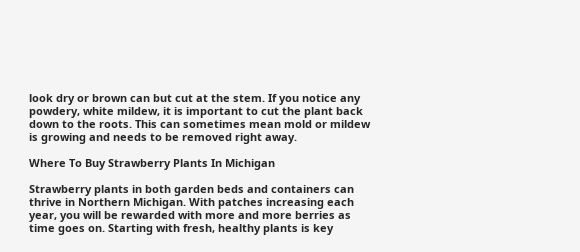look dry or brown can but cut at the stem. If you notice any powdery, white mildew, it is important to cut the plant back down to the roots. This can sometimes mean mold or mildew is growing and needs to be removed right away.

Where To Buy Strawberry Plants In Michigan

Strawberry plants in both garden beds and containers can thrive in Northern Michigan. With patches increasing each year, you will be rewarded with more and more berries as time goes on. Starting with fresh, healthy plants is key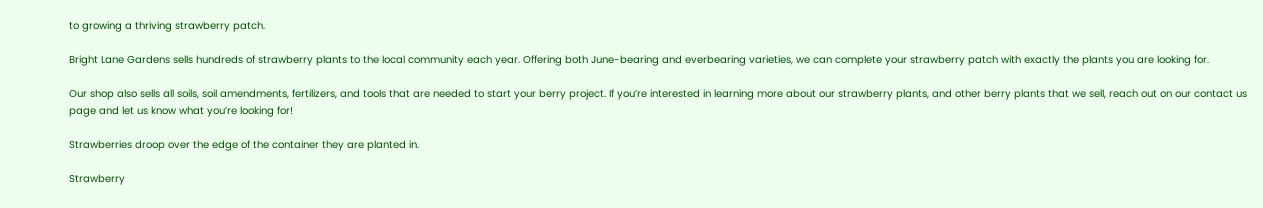to growing a thriving strawberry patch.

Bright Lane Gardens sells hundreds of strawberry plants to the local community each year. Offering both June-bearing and everbearing varieties, we can complete your strawberry patch with exactly the plants you are looking for.

Our shop also sells all soils, soil amendments, fertilizers, and tools that are needed to start your berry project. If you’re interested in learning more about our strawberry plants, and other berry plants that we sell, reach out on our contact us page and let us know what you’re looking for!

Strawberries droop over the edge of the container they are planted in.

Strawberry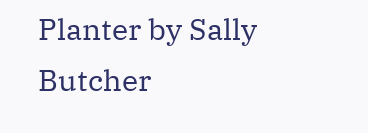Planter by Sally Butcher